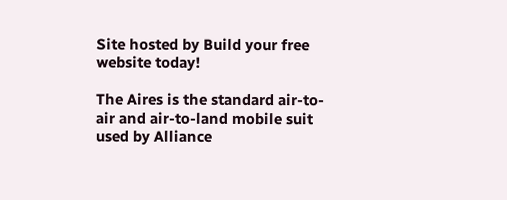Site hosted by Build your free website today!

The Aires is the standard air-to-air and air-to-land mobile suit used by Alliance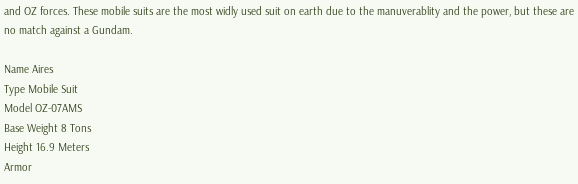and OZ forces. These mobile suits are the most widly used suit on earth due to the manuverablity and the power, but these are no match against a Gundam.

Name Aires
Type Mobile Suit
Model OZ-07AMS
Base Weight 8 Tons
Height 16.9 Meters
Armor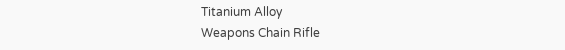Titanium Alloy
Weapons Chain Rifle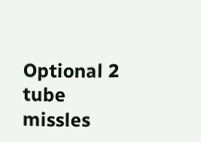Optional 2 tube missles